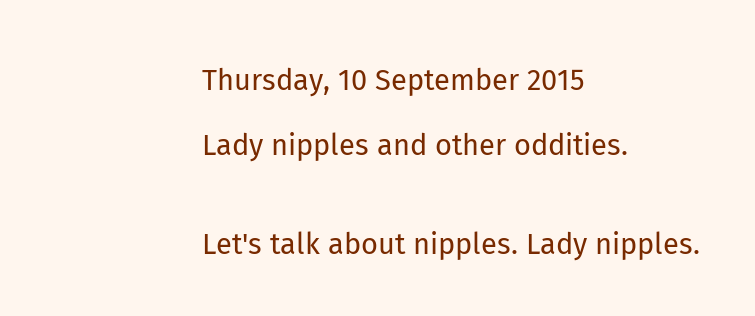Thursday, 10 September 2015

Lady nipples and other oddities.


Let's talk about nipples. Lady nipples.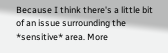Because I think there's a little bit of an issue surrounding the *sensitive* area. More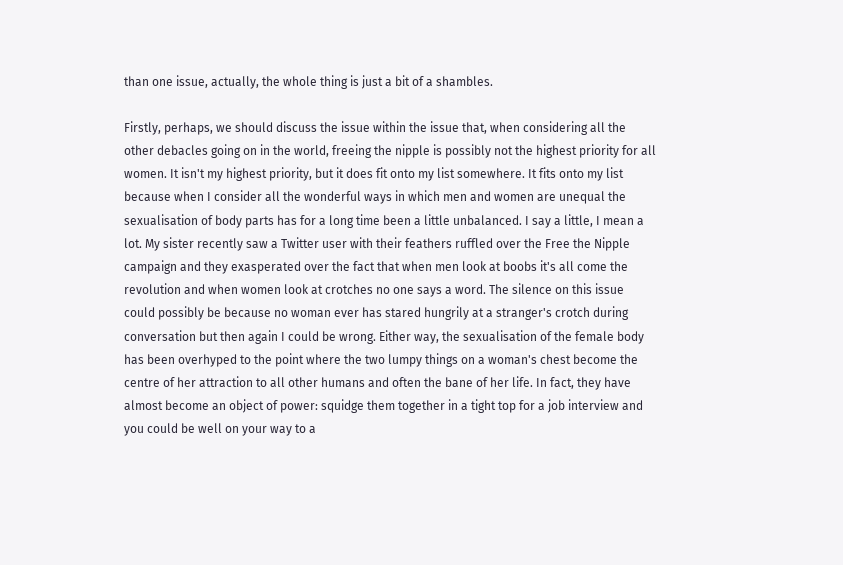than one issue, actually, the whole thing is just a bit of a shambles.

Firstly, perhaps, we should discuss the issue within the issue that, when considering all the other debacles going on in the world, freeing the nipple is possibly not the highest priority for all women. It isn't my highest priority, but it does fit onto my list somewhere. It fits onto my list because when I consider all the wonderful ways in which men and women are unequal the sexualisation of body parts has for a long time been a little unbalanced. I say a little, I mean a lot. My sister recently saw a Twitter user with their feathers ruffled over the Free the Nipple campaign and they exasperated over the fact that when men look at boobs it's all come the revolution and when women look at crotches no one says a word. The silence on this issue could possibly be because no woman ever has stared hungrily at a stranger's crotch during conversation but then again I could be wrong. Either way, the sexualisation of the female body has been overhyped to the point where the two lumpy things on a woman's chest become the centre of her attraction to all other humans and often the bane of her life. In fact, they have almost become an object of power: squidge them together in a tight top for a job interview and you could be well on your way to a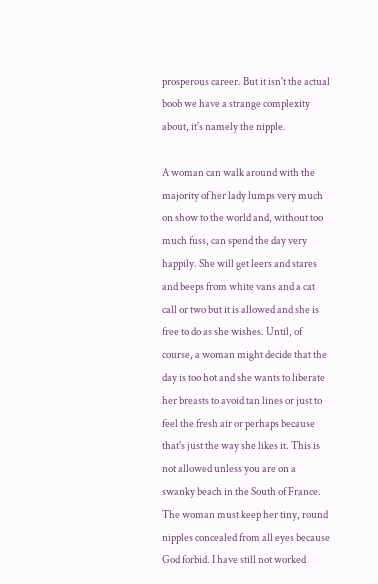prosperous career. But it isn't the actual boob we have a strange complexity about, it's namely the nipple.

A woman can walk around with the majority of her lady lumps very much on show to the world and, without too much fuss, can spend the day very happily. She will get leers and stares and beeps from white vans and a cat call or two but it is allowed and she is free to do as she wishes. Until, of course, a woman might decide that the day is too hot and she wants to liberate her breasts to avoid tan lines or just to feel the fresh air or perhaps because that's just the way she likes it. This is not allowed unless you are on a swanky beach in the South of France. The woman must keep her tiny, round nipples concealed from all eyes because God forbid. I have still not worked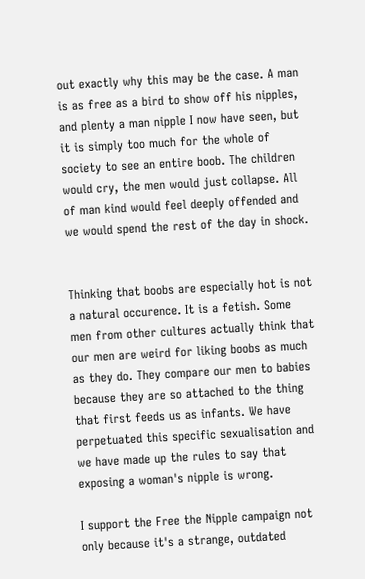out exactly why this may be the case. A man is as free as a bird to show off his nipples, and plenty a man nipple I now have seen, but it is simply too much for the whole of society to see an entire boob. The children would cry, the men would just collapse. All of man kind would feel deeply offended and we would spend the rest of the day in shock.


Thinking that boobs are especially hot is not a natural occurence. It is a fetish. Some men from other cultures actually think that our men are weird for liking boobs as much as they do. They compare our men to babies because they are so attached to the thing that first feeds us as infants. We have perpetuated this specific sexualisation and we have made up the rules to say that exposing a woman's nipple is wrong.

I support the Free the Nipple campaign not only because it's a strange, outdated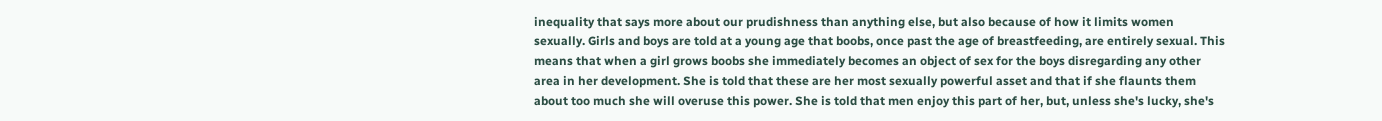inequality that says more about our prudishness than anything else, but also because of how it limits women sexually. Girls and boys are told at a young age that boobs, once past the age of breastfeeding, are entirely sexual. This means that when a girl grows boobs she immediately becomes an object of sex for the boys disregarding any other area in her development. She is told that these are her most sexually powerful asset and that if she flaunts them about too much she will overuse this power. She is told that men enjoy this part of her, but, unless she's lucky, she's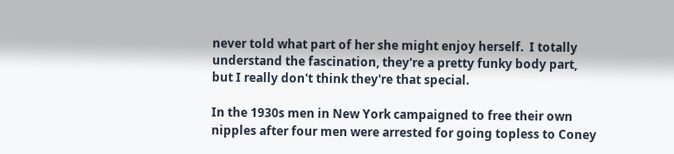never told what part of her she might enjoy herself.  I totally understand the fascination, they're a pretty funky body part, but I really don't think they're that special.

In the 1930s men in New York campaigned to free their own nipples after four men were arrested for going topless to Coney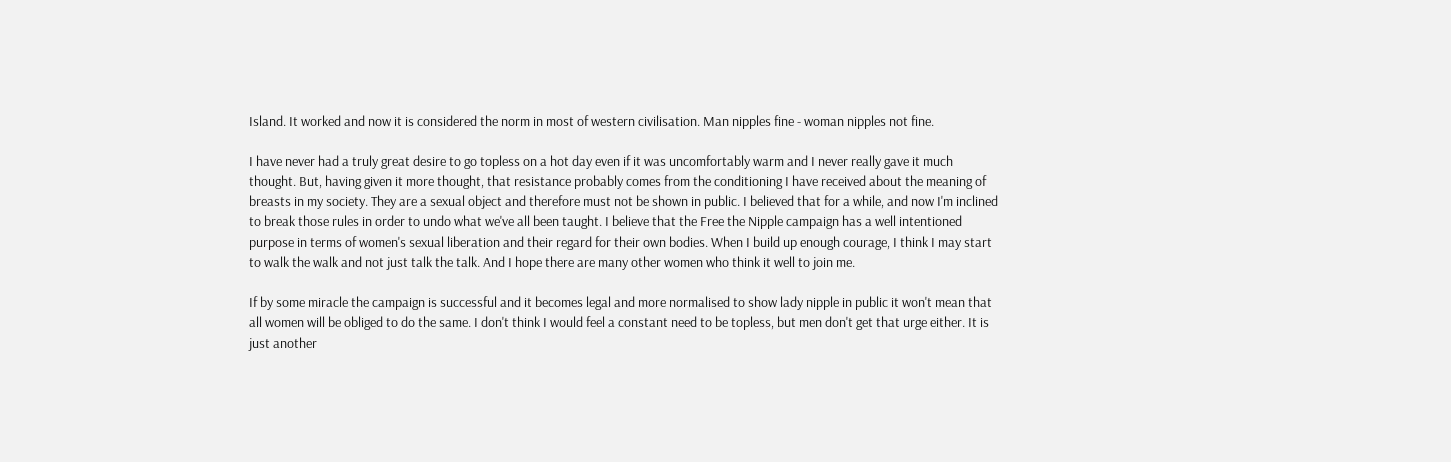Island. It worked and now it is considered the norm in most of western civilisation. Man nipples fine - woman nipples not fine.

I have never had a truly great desire to go topless on a hot day even if it was uncomfortably warm and I never really gave it much thought. But, having given it more thought, that resistance probably comes from the conditioning I have received about the meaning of breasts in my society. They are a sexual object and therefore must not be shown in public. I believed that for a while, and now I'm inclined to break those rules in order to undo what we've all been taught. I believe that the Free the Nipple campaign has a well intentioned purpose in terms of women's sexual liberation and their regard for their own bodies. When I build up enough courage, I think I may start to walk the walk and not just talk the talk. And I hope there are many other women who think it well to join me.

If by some miracle the campaign is successful and it becomes legal and more normalised to show lady nipple in public it won't mean that all women will be obliged to do the same. I don't think I would feel a constant need to be topless, but men don't get that urge either. It is just another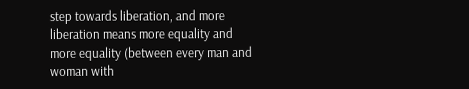step towards liberation, and more liberation means more equality and more equality (between every man and woman with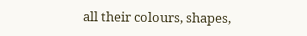all their colours, shapes,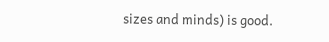sizes and minds) is good.